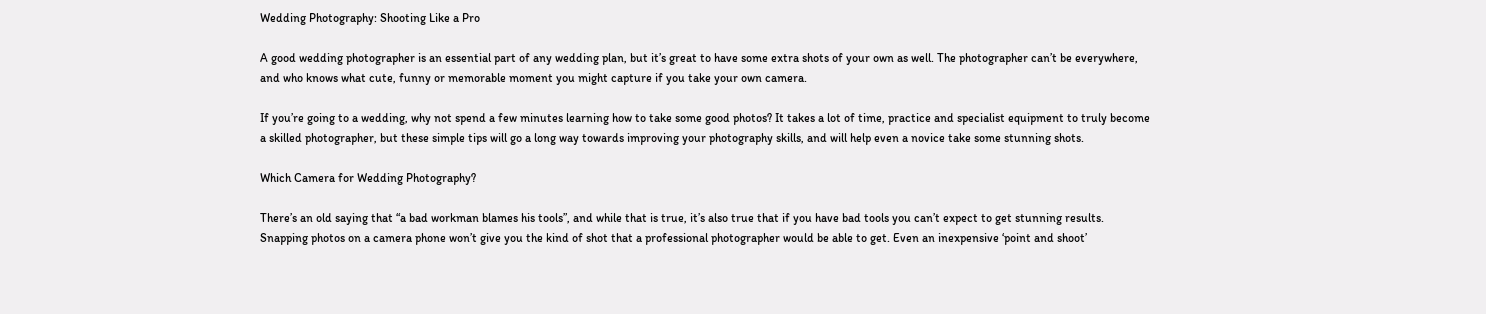Wedding Photography: Shooting Like a Pro

A good wedding photographer is an essential part of any wedding plan, but it’s great to have some extra shots of your own as well. The photographer can’t be everywhere, and who knows what cute, funny or memorable moment you might capture if you take your own camera.

If you’re going to a wedding, why not spend a few minutes learning how to take some good photos? It takes a lot of time, practice and specialist equipment to truly become a skilled photographer, but these simple tips will go a long way towards improving your photography skills, and will help even a novice take some stunning shots.

Which Camera for Wedding Photography?

There’s an old saying that “a bad workman blames his tools”, and while that is true, it’s also true that if you have bad tools you can’t expect to get stunning results. Snapping photos on a camera phone won’t give you the kind of shot that a professional photographer would be able to get. Even an inexpensive ‘point and shoot’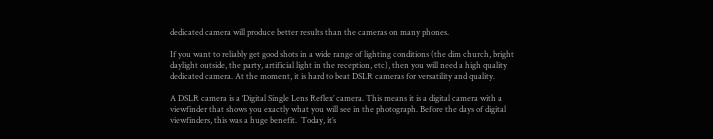dedicated camera will produce better results than the cameras on many phones.

If you want to reliably get good shots in a wide range of lighting conditions (the dim church, bright daylight outside, the party, artificial light in the reception, etc), then you will need a high quality dedicated camera. At the moment, it is hard to beat DSLR cameras for versatility and quality.

A DSLR camera is a ‘Digital Single Lens Reflex’ camera. This means it is a digital camera with a viewfinder that shows you exactly what you will see in the photograph. Before the days of digital viewfinders, this was a huge benefit.  Today, it’s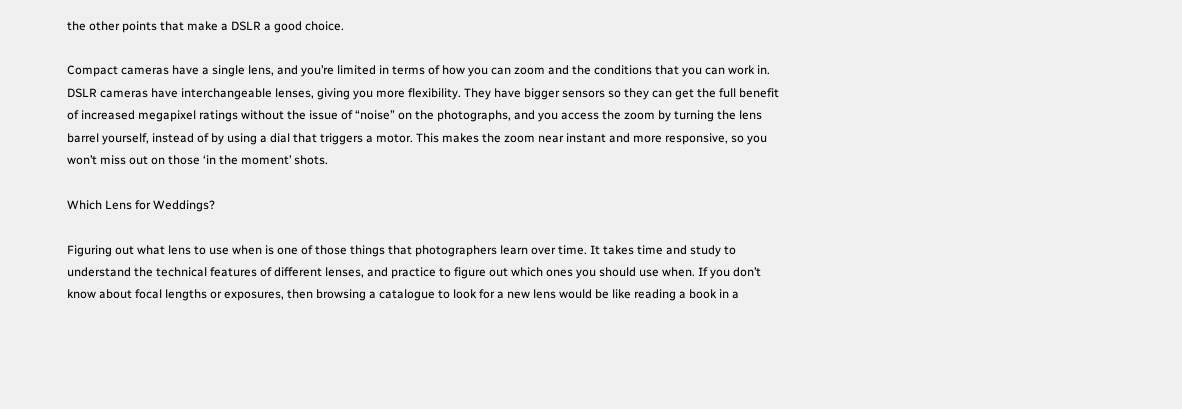the other points that make a DSLR a good choice.

Compact cameras have a single lens, and you’re limited in terms of how you can zoom and the conditions that you can work in. DSLR cameras have interchangeable lenses, giving you more flexibility. They have bigger sensors so they can get the full benefit of increased megapixel ratings without the issue of “noise” on the photographs, and you access the zoom by turning the lens barrel yourself, instead of by using a dial that triggers a motor. This makes the zoom near instant and more responsive, so you won’t miss out on those ‘in the moment’ shots.

Which Lens for Weddings?

Figuring out what lens to use when is one of those things that photographers learn over time. It takes time and study to understand the technical features of different lenses, and practice to figure out which ones you should use when. If you don’t know about focal lengths or exposures, then browsing a catalogue to look for a new lens would be like reading a book in a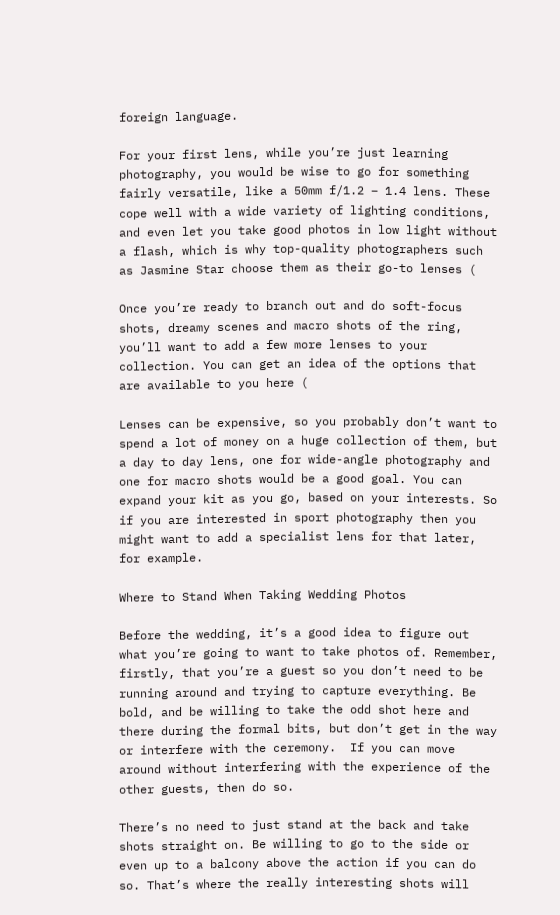foreign language.

For your first lens, while you’re just learning photography, you would be wise to go for something fairly versatile, like a 50mm f/1.2 – 1.4 lens. These cope well with a wide variety of lighting conditions, and even let you take good photos in low light without a flash, which is why top-quality photographers such as Jasmine Star choose them as their go-to lenses (

Once you’re ready to branch out and do soft-focus shots, dreamy scenes and macro shots of the ring, you’ll want to add a few more lenses to your collection. You can get an idea of the options that are available to you here (

Lenses can be expensive, so you probably don’t want to spend a lot of money on a huge collection of them, but a day to day lens, one for wide-angle photography and one for macro shots would be a good goal. You can expand your kit as you go, based on your interests. So if you are interested in sport photography then you might want to add a specialist lens for that later, for example.

Where to Stand When Taking Wedding Photos

Before the wedding, it’s a good idea to figure out what you’re going to want to take photos of. Remember, firstly, that you’re a guest so you don’t need to be running around and trying to capture everything. Be bold, and be willing to take the odd shot here and there during the formal bits, but don’t get in the way or interfere with the ceremony.  If you can move around without interfering with the experience of the other guests, then do so.

There’s no need to just stand at the back and take shots straight on. Be willing to go to the side or even up to a balcony above the action if you can do so. That’s where the really interesting shots will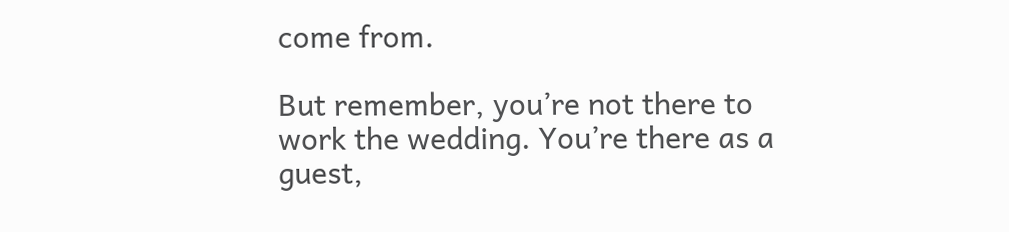come from.

But remember, you’re not there to work the wedding. You’re there as a guest,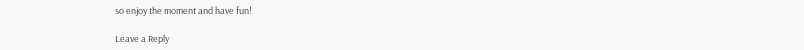so enjoy the moment and have fun!

Leave a Reply